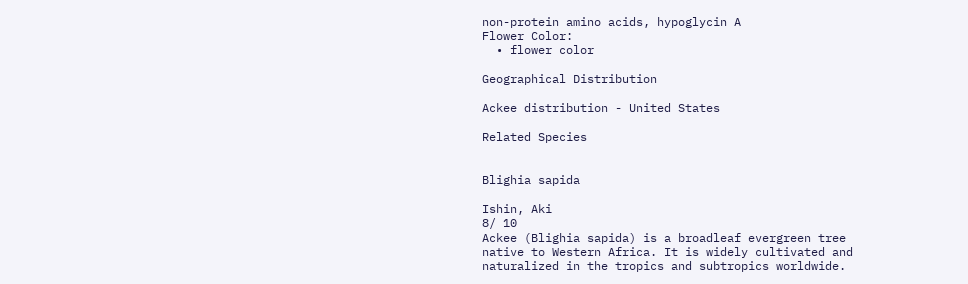non-protein amino acids, hypoglycin A
Flower Color:
  • flower color

Geographical Distribution

Ackee distribution - United States

Related Species


Blighia sapida

Ishin, Aki
8/ 10
Ackee (Blighia sapida) is a broadleaf evergreen tree native to Western Africa. It is widely cultivated and naturalized in the tropics and subtropics worldwide.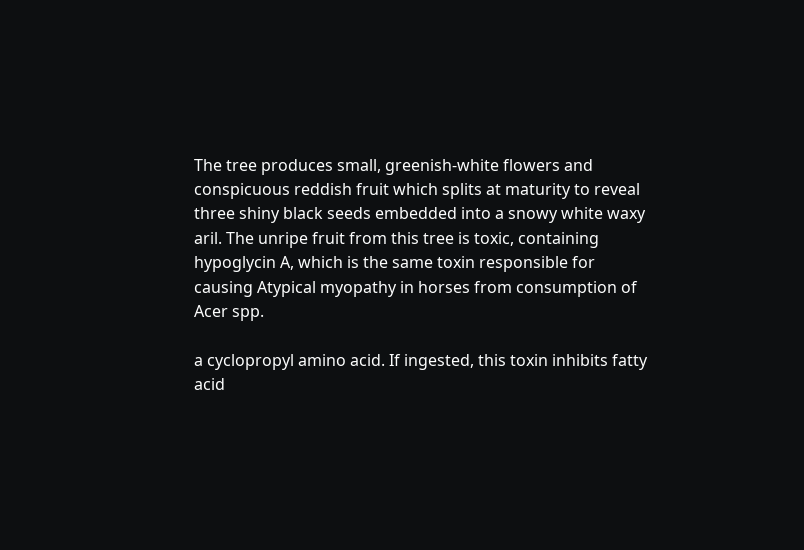The tree produces small, greenish-white flowers and conspicuous reddish fruit which splits at maturity to reveal three shiny black seeds embedded into a snowy white waxy aril. The unripe fruit from this tree is toxic, containing hypoglycin A, which is the same toxin responsible for causing Atypical myopathy in horses from consumption of Acer spp.

a cyclopropyl amino acid. If ingested, this toxin inhibits fatty acid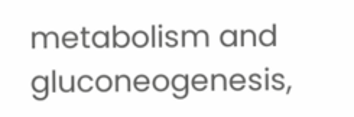metabolism and gluconeogenesis,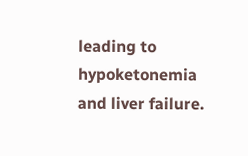leading to hypoketonemia and liver failure.